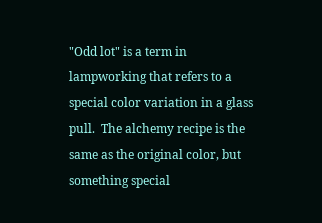"Odd lot" is a term in lampworking that refers to a special color variation in a glass pull.  The alchemy recipe is the same as the original color, but something special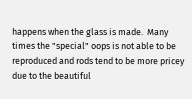happens when the glass is made.  Many times the "special" oops is not able to be reproduced and rods tend to be more pricey due to the beautiful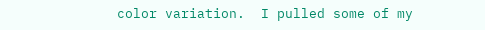color variation.  I pulled some of my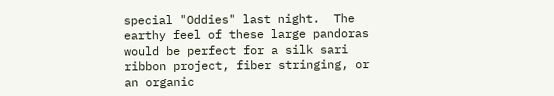special "Oddies" last night.  The earthy feel of these large pandoras would be perfect for a silk sari ribbon project, fiber stringing, or an organic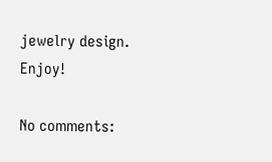jewelry design.  Enjoy!

No comments: